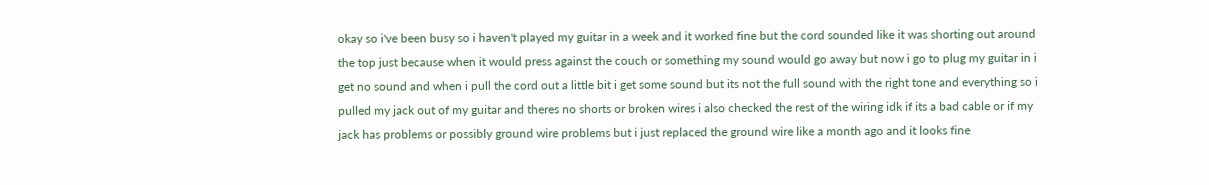okay so i've been busy so i haven't played my guitar in a week and it worked fine but the cord sounded like it was shorting out around the top just because when it would press against the couch or something my sound would go away but now i go to plug my guitar in i get no sound and when i pull the cord out a little bit i get some sound but its not the full sound with the right tone and everything so i pulled my jack out of my guitar and theres no shorts or broken wires i also checked the rest of the wiring idk if its a bad cable or if my jack has problems or possibly ground wire problems but i just replaced the ground wire like a month ago and it looks fine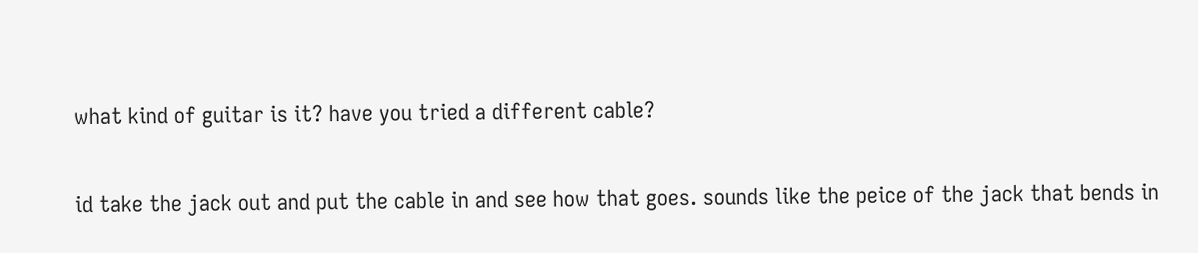what kind of guitar is it? have you tried a different cable?

id take the jack out and put the cable in and see how that goes. sounds like the peice of the jack that bends in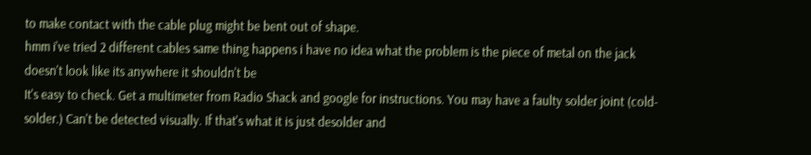to make contact with the cable plug might be bent out of shape.
hmm i've tried 2 different cables same thing happens i have no idea what the problem is the piece of metal on the jack doesn't look like its anywhere it shouldn't be
It's easy to check. Get a multimeter from Radio Shack and google for instructions. You may have a faulty solder joint (cold-solder.) Can't be detected visually. If that's what it is just desolder and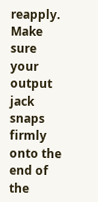reapply. Make sure your output jack snaps firmly onto the end of the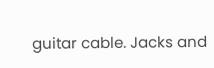guitar cable. Jacks and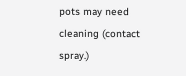pots may need cleaning (contact spray.)